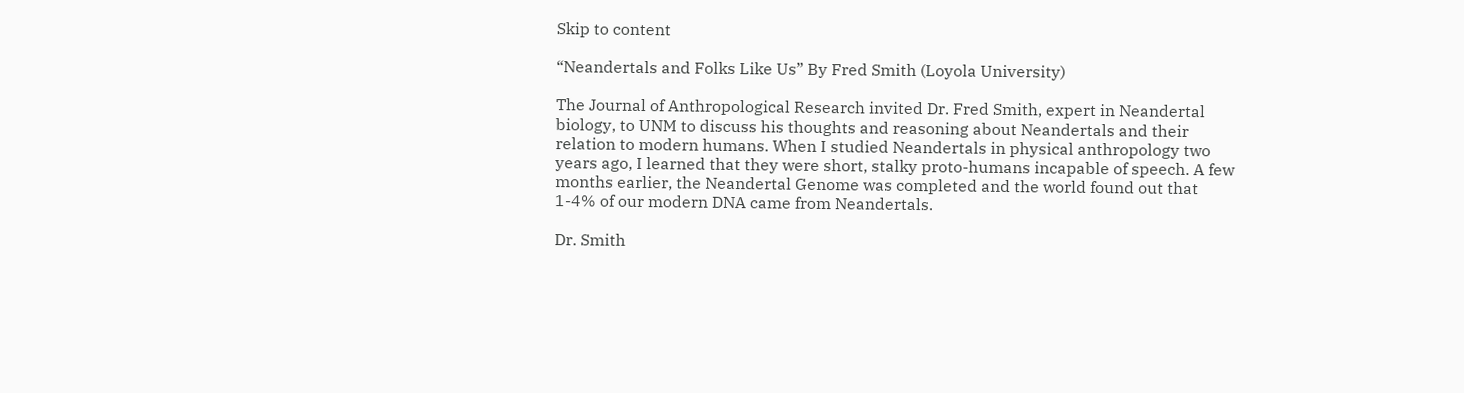Skip to content

“Neandertals and Folks Like Us” By Fred Smith (Loyola University)

The Journal of Anthropological Research invited Dr. Fred Smith, expert in Neandertal biology, to UNM to discuss his thoughts and reasoning about Neandertals and their relation to modern humans. When I studied Neandertals in physical anthropology two years ago, I learned that they were short, stalky proto-humans incapable of speech. A few months earlier, the Neandertal Genome was completed and the world found out that 1-4% of our modern DNA came from Neandertals.

Dr. Smith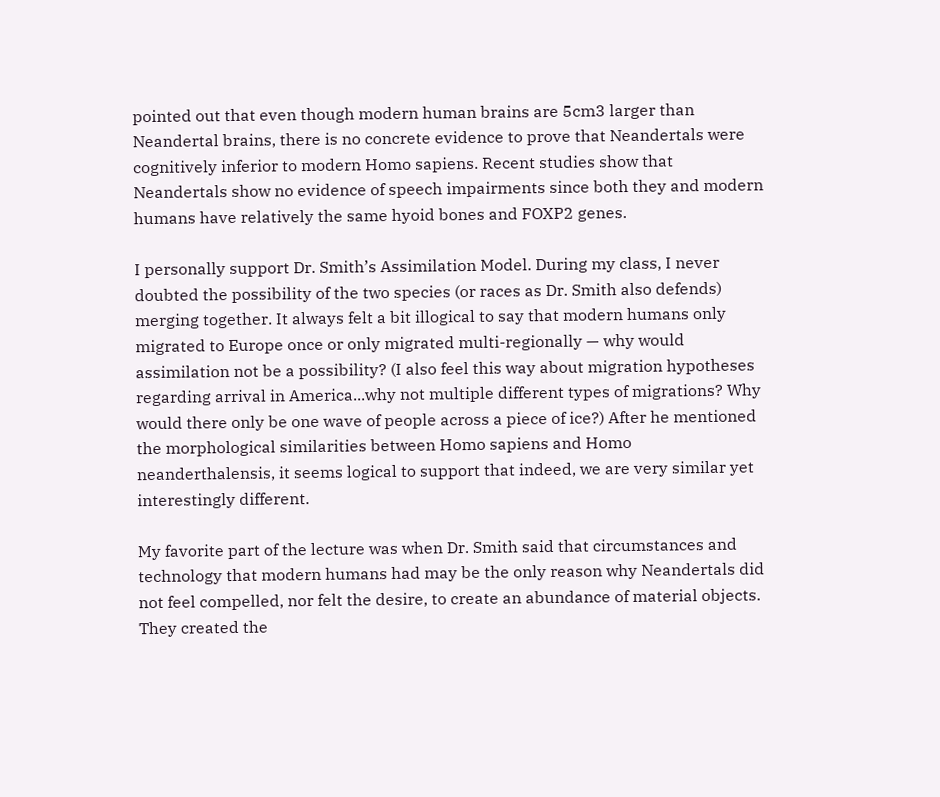pointed out that even though modern human brains are 5cm3 larger than Neandertal brains, there is no concrete evidence to prove that Neandertals were cognitively inferior to modern Homo sapiens. Recent studies show that Neandertals show no evidence of speech impairments since both they and modern humans have relatively the same hyoid bones and FOXP2 genes.

I personally support Dr. Smith’s Assimilation Model. During my class, I never doubted the possibility of the two species (or races as Dr. Smith also defends) merging together. It always felt a bit illogical to say that modern humans only migrated to Europe once or only migrated multi-regionally — why would assimilation not be a possibility? (I also feel this way about migration hypotheses regarding arrival in America...why not multiple different types of migrations? Why would there only be one wave of people across a piece of ice?) After he mentioned the morphological similarities between Homo sapiens and Homo neanderthalensis, it seems logical to support that indeed, we are very similar yet interestingly different.

My favorite part of the lecture was when Dr. Smith said that circumstances and technology that modern humans had may be the only reason why Neandertals did not feel compelled, nor felt the desire, to create an abundance of material objects. They created the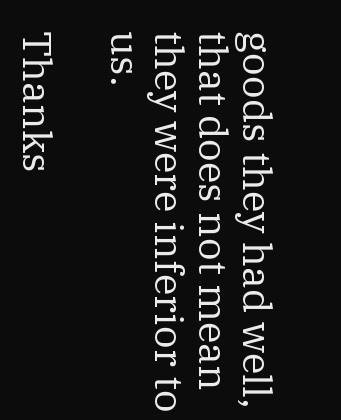goods they had well, that does not mean they were inferior to us.

Thanks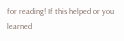for reading! If this helped or you learned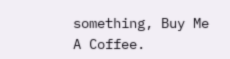something, Buy Me A Coffee.